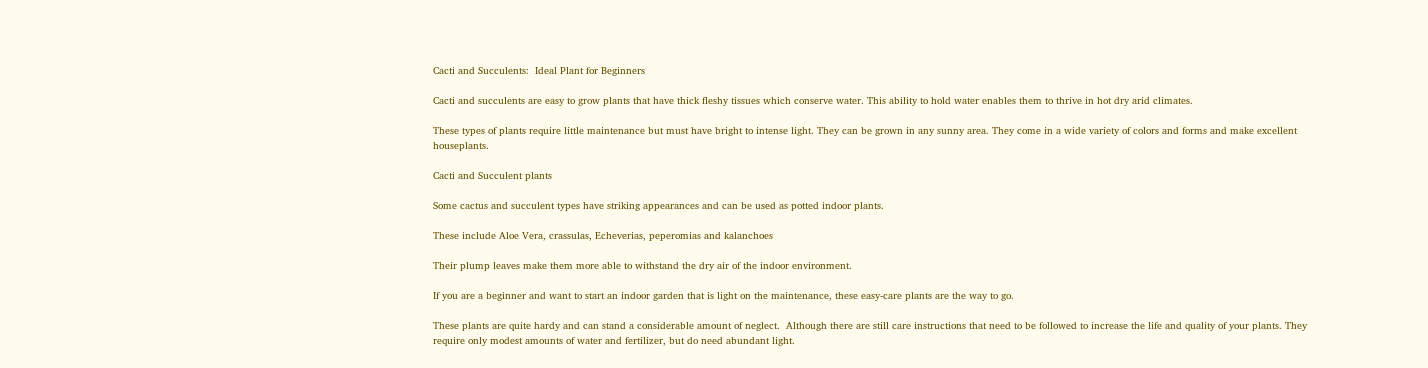Cacti and Succulents:  Ideal Plant for Beginners

Cacti and succulents are easy to grow plants that have thick fleshy tissues which conserve water. This ability to hold water enables them to thrive in hot dry arid climates.

These types of plants require little maintenance but must have bright to intense light. They can be grown in any sunny area. They come in a wide variety of colors and forms and make excellent houseplants.

Cacti and Succulent plants

Some cactus and succulent types have striking appearances and can be used as potted indoor plants.

These include Aloe Vera, crassulas, Echeverias, peperomias and kalanchoes

Their plump leaves make them more able to withstand the dry air of the indoor environment.

If you are a beginner and want to start an indoor garden that is light on the maintenance, these easy-care plants are the way to go.

These plants are quite hardy and can stand a considerable amount of neglect.  Although there are still care instructions that need to be followed to increase the life and quality of your plants. They require only modest amounts of water and fertilizer, but do need abundant light.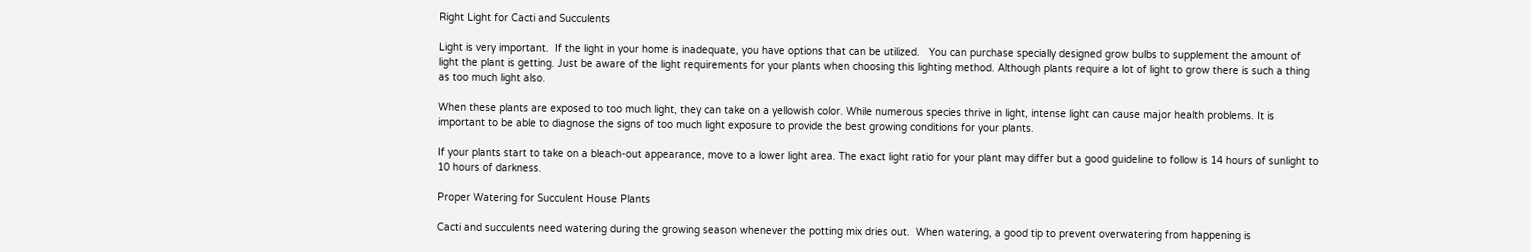Right Light for Cacti and Succulents

Light is very important.  If the light in your home is inadequate, you have options that can be utilized.   You can purchase specially designed grow bulbs to supplement the amount of light the plant is getting. Just be aware of the light requirements for your plants when choosing this lighting method. Although plants require a lot of light to grow there is such a thing as too much light also.

When these plants are exposed to too much light, they can take on a yellowish color. While numerous species thrive in light, intense light can cause major health problems. It is important to be able to diagnose the signs of too much light exposure to provide the best growing conditions for your plants.

If your plants start to take on a bleach-out appearance, move to a lower light area. The exact light ratio for your plant may differ but a good guideline to follow is 14 hours of sunlight to 10 hours of darkness.

Proper Watering for Succulent House Plants

Cacti and succulents need watering during the growing season whenever the potting mix dries out.  When watering, a good tip to prevent overwatering from happening is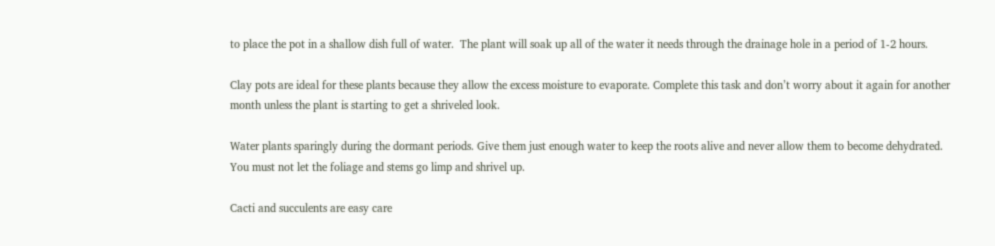to place the pot in a shallow dish full of water.  The plant will soak up all of the water it needs through the drainage hole in a period of 1-2 hours.

Clay pots are ideal for these plants because they allow the excess moisture to evaporate. Complete this task and don’t worry about it again for another month unless the plant is starting to get a shriveled look.

Water plants sparingly during the dormant periods. Give them just enough water to keep the roots alive and never allow them to become dehydrated. You must not let the foliage and stems go limp and shrivel up.

Cacti and succulents are easy care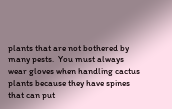plants that are not bothered by many pests.  You must always wear gloves when handling cactus plants because they have spines that can put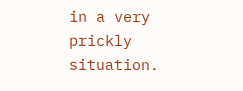in a very prickly situation.